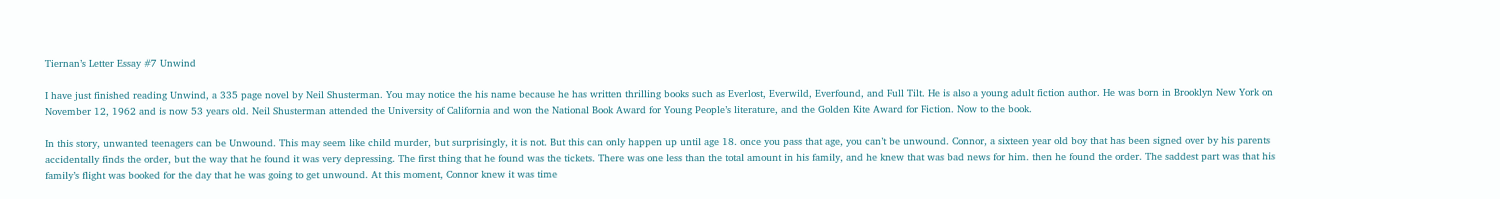Tiernan’s Letter Essay #7 Unwind

I have just finished reading Unwind, a 335 page novel by Neil Shusterman. You may notice the his name because he has written thrilling books such as Everlost, Everwild, Everfound, and Full Tilt. He is also a young adult fiction author. He was born in Brooklyn New York on November 12, 1962 and is now 53 years old. Neil Shusterman attended the University of California and won the National Book Award for Young People’s literature, and the Golden Kite Award for Fiction. Now to the book.

In this story, unwanted teenagers can be Unwound. This may seem like child murder, but surprisingly, it is not. But this can only happen up until age 18. once you pass that age, you can’t be unwound. Connor, a sixteen year old boy that has been signed over by his parents accidentally finds the order, but the way that he found it was very depressing. The first thing that he found was the tickets. There was one less than the total amount in his family, and he knew that was bad news for him. then he found the order. The saddest part was that his family’s flight was booked for the day that he was going to get unwound. At this moment, Connor knew it was time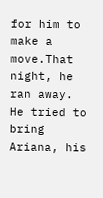for him to make a move.That night, he ran away. He tried to bring Ariana, his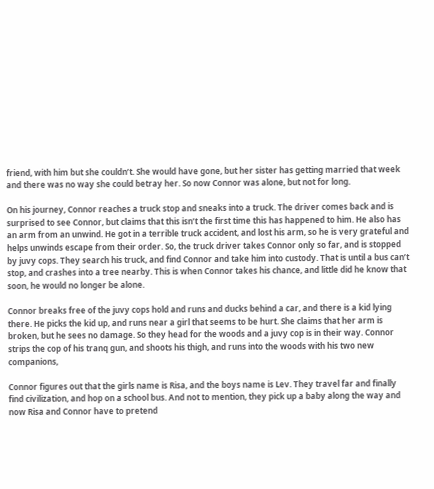friend, with him but she couldn’t. She would have gone, but her sister has getting married that week and there was no way she could betray her. So now Connor was alone, but not for long.

On his journey, Connor reaches a truck stop and sneaks into a truck. The driver comes back and is surprised to see Connor, but claims that this isn’t the first time this has happened to him. He also has an arm from an unwind. He got in a terrible truck accident, and lost his arm, so he is very grateful and helps unwinds escape from their order. So, the truck driver takes Connor only so far, and is stopped by juvy cops. They search his truck, and find Connor and take him into custody. That is until a bus can’t stop, and crashes into a tree nearby. This is when Connor takes his chance, and little did he know that soon, he would no longer be alone.

Connor breaks free of the juvy cops hold and runs and ducks behind a car, and there is a kid lying there. He picks the kid up, and runs near a girl that seems to be hurt. She claims that her arm is broken, but he sees no damage. So they head for the woods and a juvy cop is in their way. Connor strips the cop of his tranq gun, and shoots his thigh, and runs into the woods with his two new companions,

Connor figures out that the girls name is Risa, and the boys name is Lev. They travel far and finally find civilization, and hop on a school bus. And not to mention, they pick up a baby along the way and now Risa and Connor have to pretend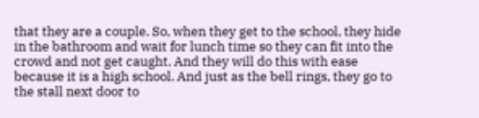that they are a couple. So, when they get to the school, they hide in the bathroom and wait for lunch time so they can fit into the crowd and not get caught. And they will do this with ease because it is a high school. And just as the bell rings, they go to the stall next door to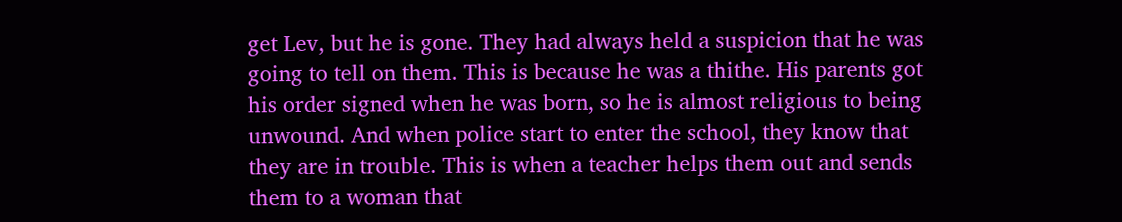get Lev, but he is gone. They had always held a suspicion that he was going to tell on them. This is because he was a thithe. His parents got his order signed when he was born, so he is almost religious to being unwound. And when police start to enter the school, they know that they are in trouble. This is when a teacher helps them out and sends them to a woman that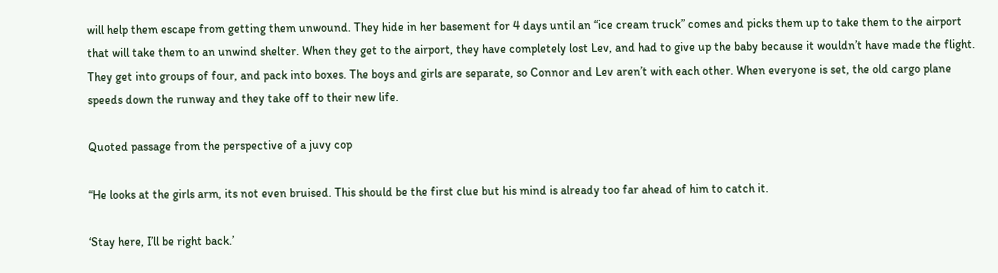will help them escape from getting them unwound. They hide in her basement for 4 days until an “ice cream truck” comes and picks them up to take them to the airport that will take them to an unwind shelter. When they get to the airport, they have completely lost Lev, and had to give up the baby because it wouldn’t have made the flight. They get into groups of four, and pack into boxes. The boys and girls are separate, so Connor and Lev aren’t with each other. When everyone is set, the old cargo plane speeds down the runway and they take off to their new life.

Quoted passage from the perspective of a juvy cop

“He looks at the girls arm, its not even bruised. This should be the first clue but his mind is already too far ahead of him to catch it.

‘Stay here, I’ll be right back.’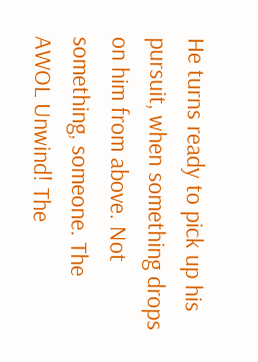He turns ready to pick up his pursuit, when something drops on him from above. Not something, someone. The AWOL Unwind! The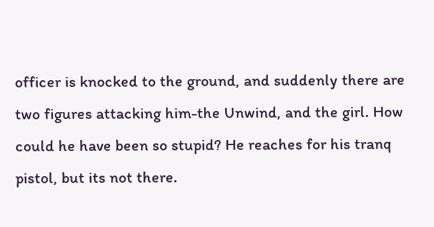officer is knocked to the ground, and suddenly there are two figures attacking him-the Unwind, and the girl. How could he have been so stupid? He reaches for his tranq pistol, but its not there.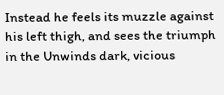Instead he feels its muzzle against his left thigh, and sees the triumph in the Unwinds dark, vicious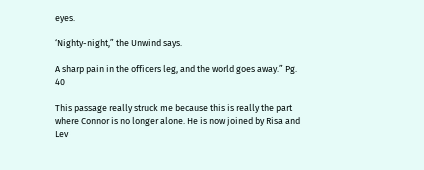eyes.

‘Nighty-night,” the Unwind says.

A sharp pain in the officers leg, and the world goes away.” Pg. 40

This passage really struck me because this is really the part where Connor is no longer alone. He is now joined by Risa and Lev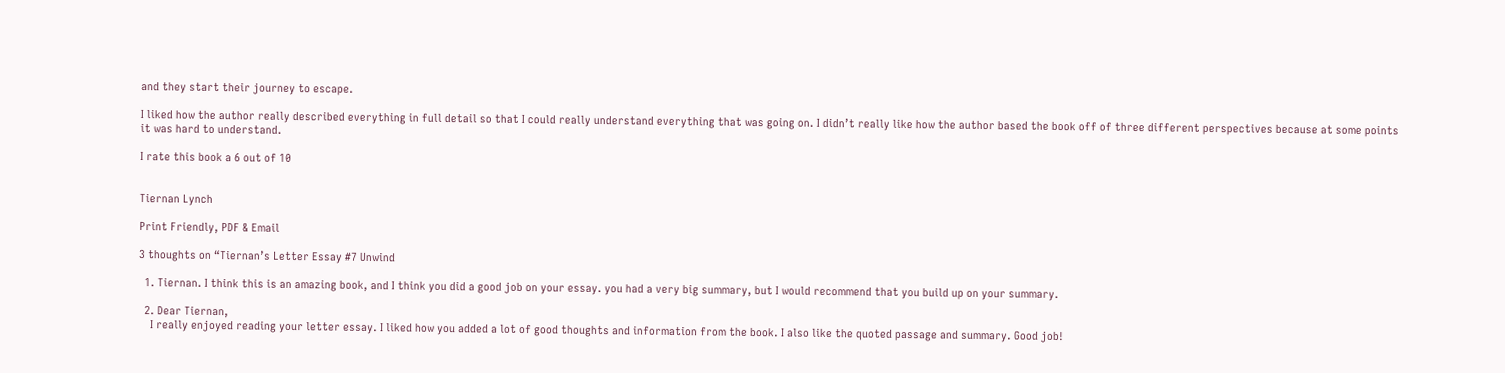and they start their journey to escape.

I liked how the author really described everything in full detail so that I could really understand everything that was going on. I didn’t really like how the author based the book off of three different perspectives because at some points it was hard to understand.

I rate this book a 6 out of 10


Tiernan Lynch

Print Friendly, PDF & Email

3 thoughts on “Tiernan’s Letter Essay #7 Unwind

  1. Tiernan. I think this is an amazing book, and I think you did a good job on your essay. you had a very big summary, but I would recommend that you build up on your summary.

  2. Dear Tiernan,
    I really enjoyed reading your letter essay. I liked how you added a lot of good thoughts and information from the book. I also like the quoted passage and summary. Good job!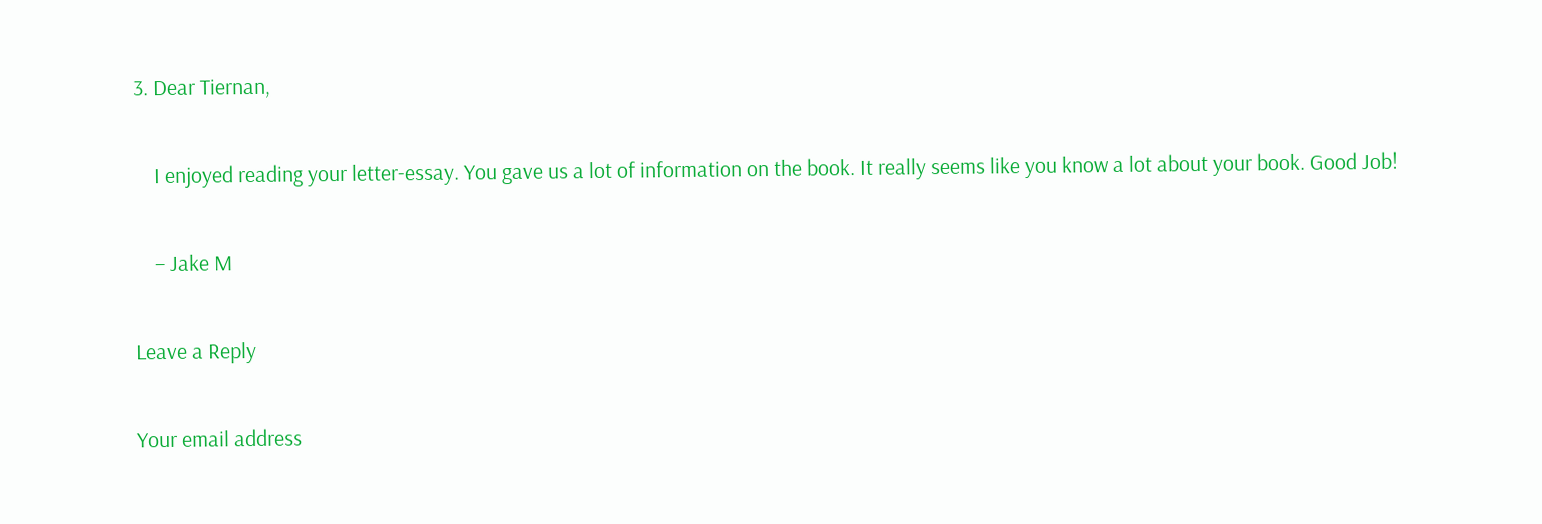3. Dear Tiernan,

    I enjoyed reading your letter-essay. You gave us a lot of information on the book. It really seems like you know a lot about your book. Good Job!

    – Jake M

Leave a Reply

Your email address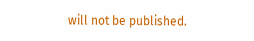will not be published.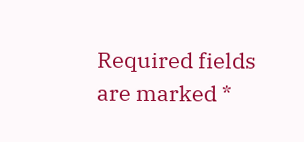Required fields are marked *